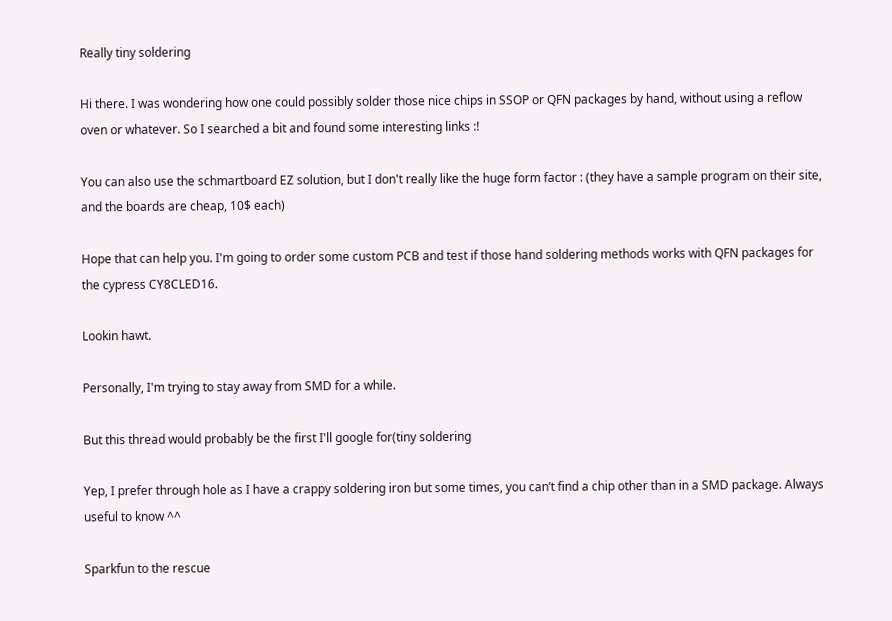Really tiny soldering

Hi there. I was wondering how one could possibly solder those nice chips in SSOP or QFN packages by hand, without using a reflow oven or whatever. So I searched a bit and found some interesting links :!

You can also use the schmartboard EZ solution, but I don't really like the huge form factor : (they have a sample program on their site, and the boards are cheap, 10$ each)

Hope that can help you. I'm going to order some custom PCB and test if those hand soldering methods works with QFN packages for the cypress CY8CLED16.

Lookin hawt.

Personally, I'm trying to stay away from SMD for a while.

But this thread would probably be the first I'll google for(tiny soldering

Yep, I prefer through hole as I have a crappy soldering iron but some times, you can’t find a chip other than in a SMD package. Always useful to know ^^

Sparkfun to the rescue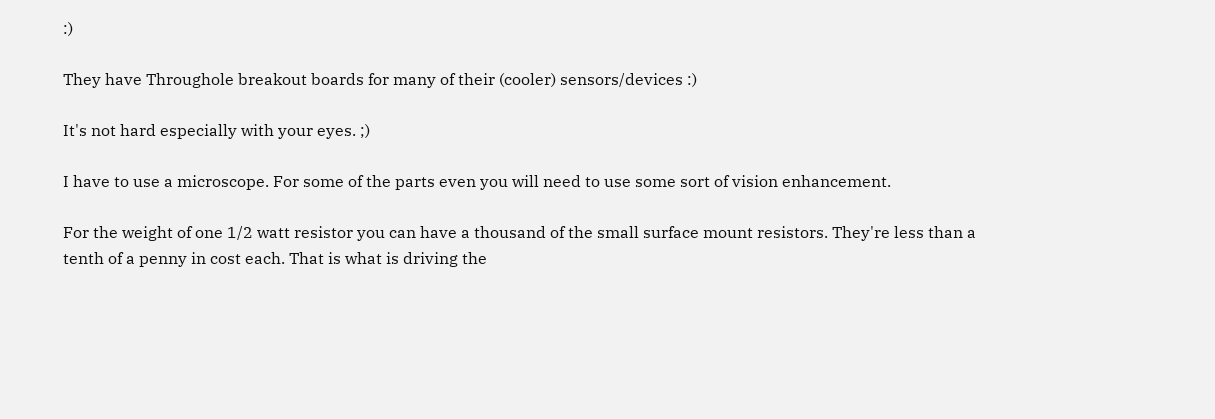:)

They have Throughole breakout boards for many of their (cooler) sensors/devices :)

It's not hard especially with your eyes. ;)

I have to use a microscope. For some of the parts even you will need to use some sort of vision enhancement.

For the weight of one 1/2 watt resistor you can have a thousand of the small surface mount resistors. They're less than a tenth of a penny in cost each. That is what is driving the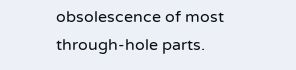obsolescence of most through-hole parts.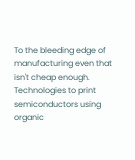To the bleeding edge of manufacturing even that isn't cheap enough. Technologies to print semiconductors using organic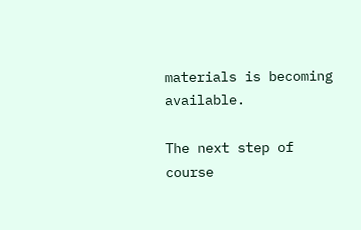materials is becoming available.

The next step of course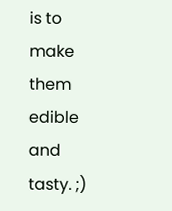is to make them edible and tasty. ;)